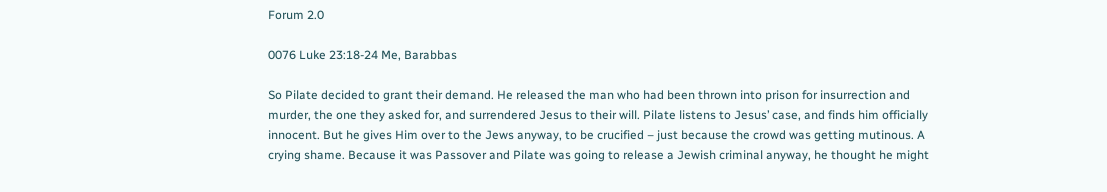Forum 2.0

0076 Luke 23:18-24 Me, Barabbas

So Pilate decided to grant their demand. He released the man who had been thrown into prison for insurrection and murder, the one they asked for, and surrendered Jesus to their will. Pilate listens to Jesus’ case, and finds him officially innocent. But he gives Him over to the Jews anyway, to be crucified – just because the crowd was getting mutinous. A crying shame. Because it was Passover and Pilate was going to release a Jewish criminal anyway, he thought he might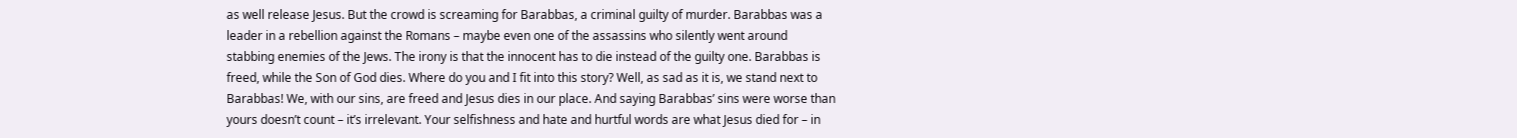as well release Jesus. But the crowd is screaming for Barabbas, a criminal guilty of murder. Barabbas was a leader in a rebellion against the Romans – maybe even one of the assassins who silently went around stabbing enemies of the Jews. The irony is that the innocent has to die instead of the guilty one. Barabbas is freed, while the Son of God dies. Where do you and I fit into this story? Well, as sad as it is, we stand next to Barabbas! We, with our sins, are freed and Jesus dies in our place. And saying Barabbas’ sins were worse than yours doesn’t count – it’s irrelevant. Your selfishness and hate and hurtful words are what Jesus died for – in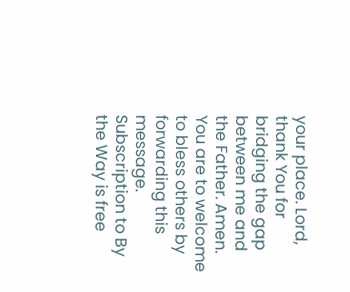your place. Lord, thank You for bridging the gap between me and the Father. Amen. You are to welcome to bless others by forwarding this message. Subscription to By the Way is free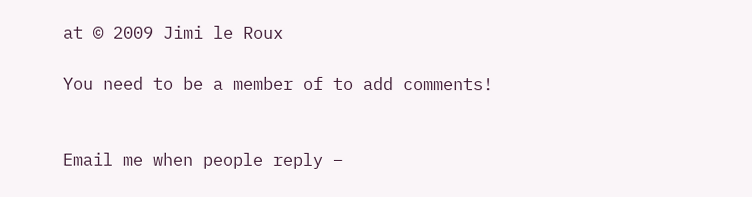at © 2009 Jimi le Roux

You need to be a member of to add comments!


Email me when people reply –